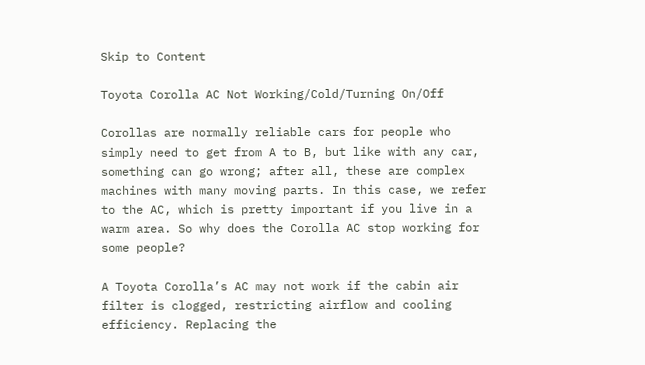Skip to Content

Toyota Corolla AC Not Working/Cold/Turning On/Off

Corollas are normally reliable cars for people who simply need to get from A to B, but like with any car, something can go wrong; after all, these are complex machines with many moving parts. In this case, we refer to the AC, which is pretty important if you live in a warm area. So why does the Corolla AC stop working for some people?

A Toyota Corolla’s AC may not work if the cabin air filter is clogged, restricting airflow and cooling efficiency. Replacing the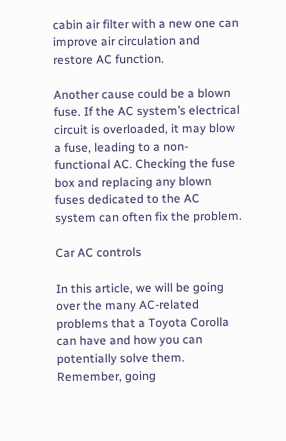cabin air filter with a new one can improve air circulation and restore AC function.

Another cause could be a blown fuse. If the AC system’s electrical circuit is overloaded, it may blow a fuse, leading to a non-functional AC. Checking the fuse box and replacing any blown fuses dedicated to the AC system can often fix the problem.

Car AC controls

In this article, we will be going over the many AC-related problems that a Toyota Corolla can have and how you can potentially solve them. Remember, going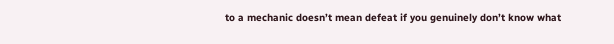to a mechanic doesn’t mean defeat if you genuinely don’t know what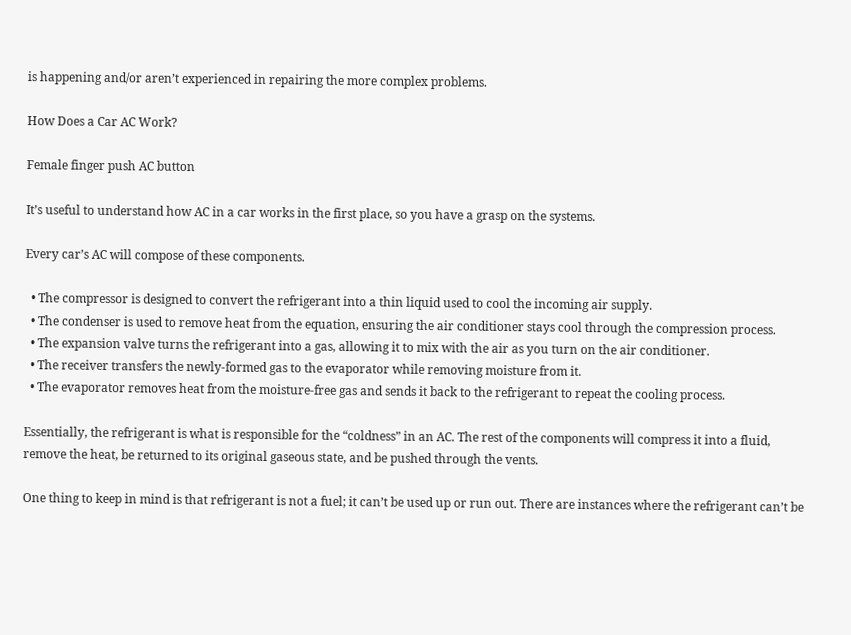is happening and/or aren’t experienced in repairing the more complex problems.

How Does a Car AC Work?

Female finger push AC button

It’s useful to understand how AC in a car works in the first place, so you have a grasp on the systems.

Every car’s AC will compose of these components.

  • The compressor is designed to convert the refrigerant into a thin liquid used to cool the incoming air supply.
  • The condenser is used to remove heat from the equation, ensuring the air conditioner stays cool through the compression process.
  • The expansion valve turns the refrigerant into a gas, allowing it to mix with the air as you turn on the air conditioner.
  • The receiver transfers the newly-formed gas to the evaporator while removing moisture from it.
  • The evaporator removes heat from the moisture-free gas and sends it back to the refrigerant to repeat the cooling process.

Essentially, the refrigerant is what is responsible for the “coldness” in an AC. The rest of the components will compress it into a fluid, remove the heat, be returned to its original gaseous state, and be pushed through the vents.

One thing to keep in mind is that refrigerant is not a fuel; it can’t be used up or run out. There are instances where the refrigerant can’t be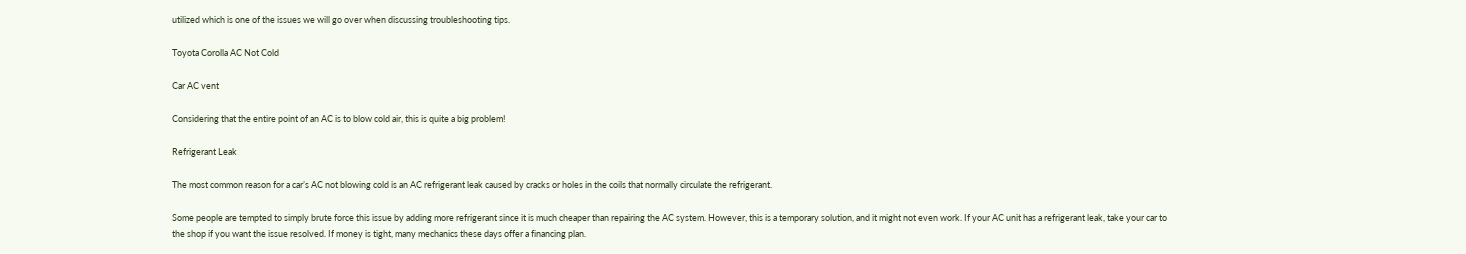utilized which is one of the issues we will go over when discussing troubleshooting tips.

Toyota Corolla AC Not Cold

Car AC vent

Considering that the entire point of an AC is to blow cold air, this is quite a big problem!

Refrigerant Leak

The most common reason for a car’s AC not blowing cold is an AC refrigerant leak caused by cracks or holes in the coils that normally circulate the refrigerant.

Some people are tempted to simply brute force this issue by adding more refrigerant since it is much cheaper than repairing the AC system. However, this is a temporary solution, and it might not even work. If your AC unit has a refrigerant leak, take your car to the shop if you want the issue resolved. If money is tight, many mechanics these days offer a financing plan.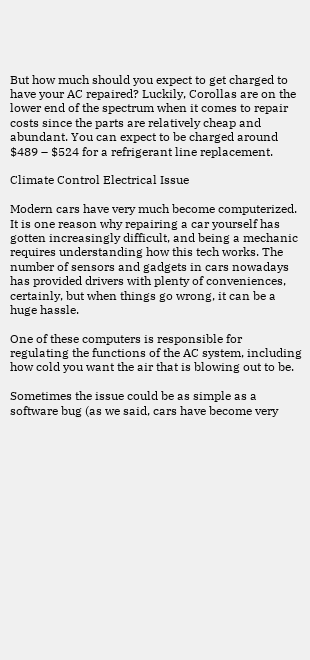But how much should you expect to get charged to have your AC repaired? Luckily, Corollas are on the lower end of the spectrum when it comes to repair costs since the parts are relatively cheap and abundant. You can expect to be charged around $489 – $524 for a refrigerant line replacement.

Climate Control Electrical Issue

Modern cars have very much become computerized. It is one reason why repairing a car yourself has gotten increasingly difficult, and being a mechanic requires understanding how this tech works. The number of sensors and gadgets in cars nowadays has provided drivers with plenty of conveniences, certainly, but when things go wrong, it can be a huge hassle.

One of these computers is responsible for regulating the functions of the AC system, including how cold you want the air that is blowing out to be.

Sometimes the issue could be as simple as a software bug (as we said, cars have become very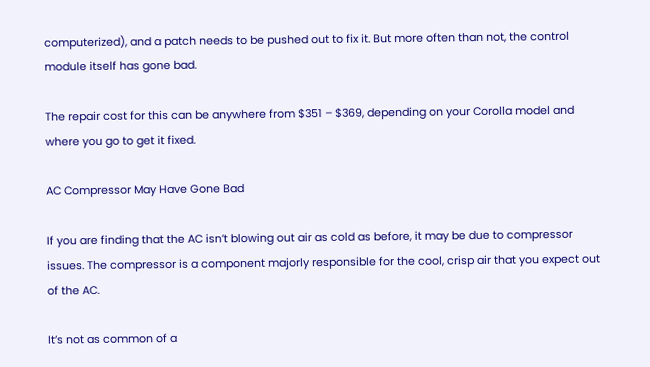computerized), and a patch needs to be pushed out to fix it. But more often than not, the control module itself has gone bad.

The repair cost for this can be anywhere from $351 – $369, depending on your Corolla model and where you go to get it fixed.

AC Compressor May Have Gone Bad

If you are finding that the AC isn’t blowing out air as cold as before, it may be due to compressor issues. The compressor is a component majorly responsible for the cool, crisp air that you expect out of the AC.

It’s not as common of a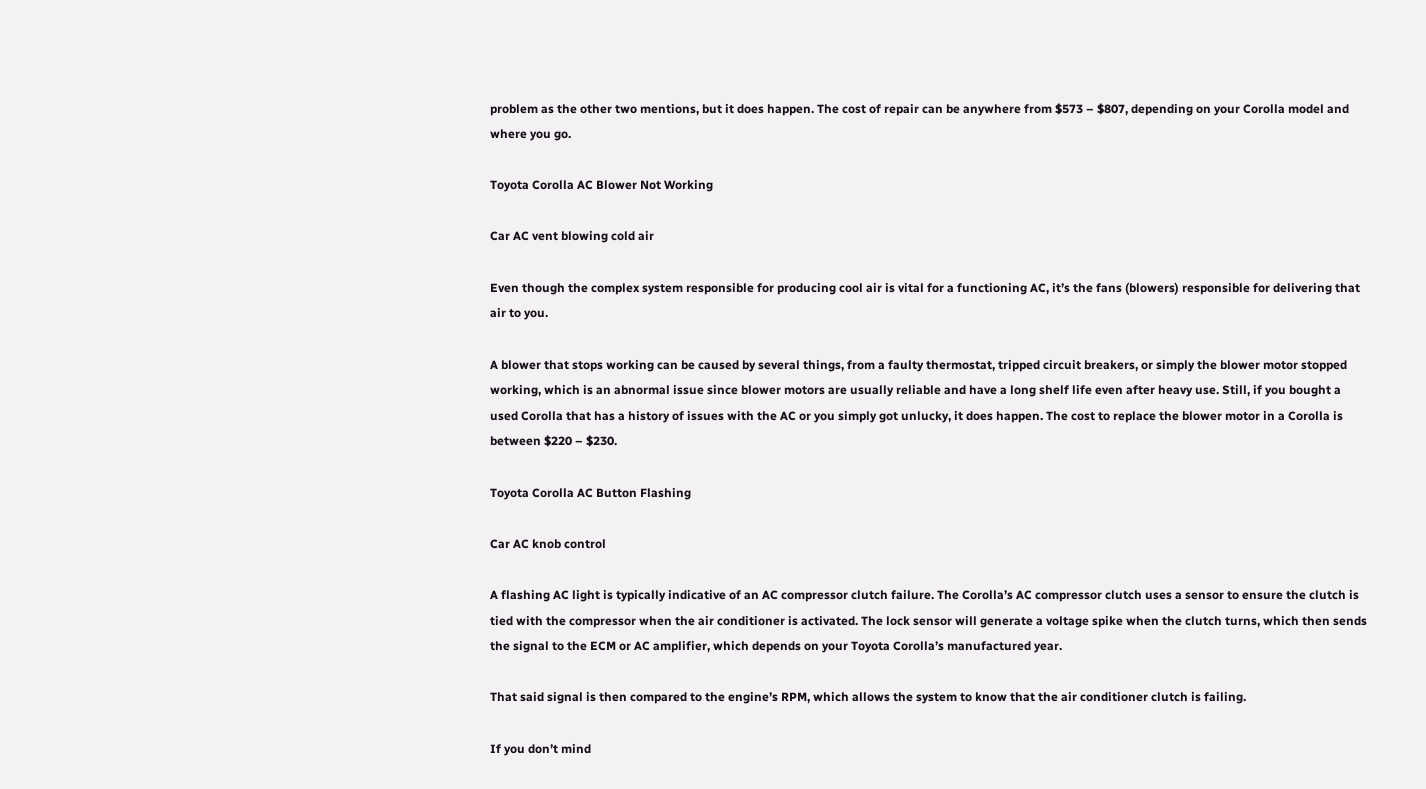problem as the other two mentions, but it does happen. The cost of repair can be anywhere from $573 – $807, depending on your Corolla model and where you go.

Toyota Corolla AC Blower Not Working

Car AC vent blowing cold air

Even though the complex system responsible for producing cool air is vital for a functioning AC, it’s the fans (blowers) responsible for delivering that air to you.

A blower that stops working can be caused by several things, from a faulty thermostat, tripped circuit breakers, or simply the blower motor stopped working, which is an abnormal issue since blower motors are usually reliable and have a long shelf life even after heavy use. Still, if you bought a used Corolla that has a history of issues with the AC or you simply got unlucky, it does happen. The cost to replace the blower motor in a Corolla is between $220 – $230.

Toyota Corolla AC Button Flashing

Car AC knob control

A flashing AC light is typically indicative of an AC compressor clutch failure. The Corolla’s AC compressor clutch uses a sensor to ensure the clutch is tied with the compressor when the air conditioner is activated. The lock sensor will generate a voltage spike when the clutch turns, which then sends the signal to the ECM or AC amplifier, which depends on your Toyota Corolla’s manufactured year.

That said signal is then compared to the engine’s RPM, which allows the system to know that the air conditioner clutch is failing.

If you don’t mind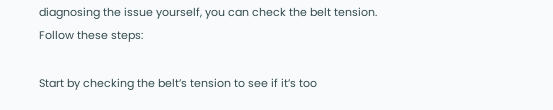diagnosing the issue yourself, you can check the belt tension. Follow these steps:

Start by checking the belt’s tension to see if it’s too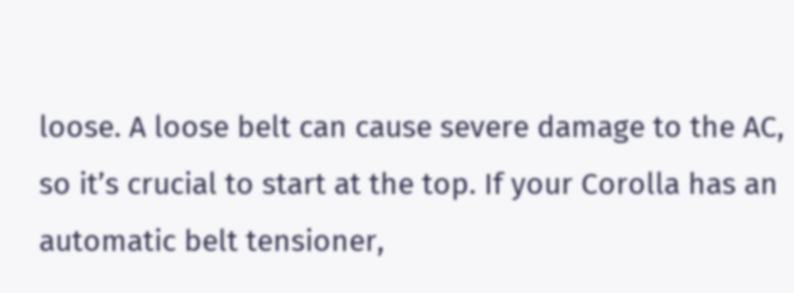loose. A loose belt can cause severe damage to the AC, so it’s crucial to start at the top. If your Corolla has an automatic belt tensioner,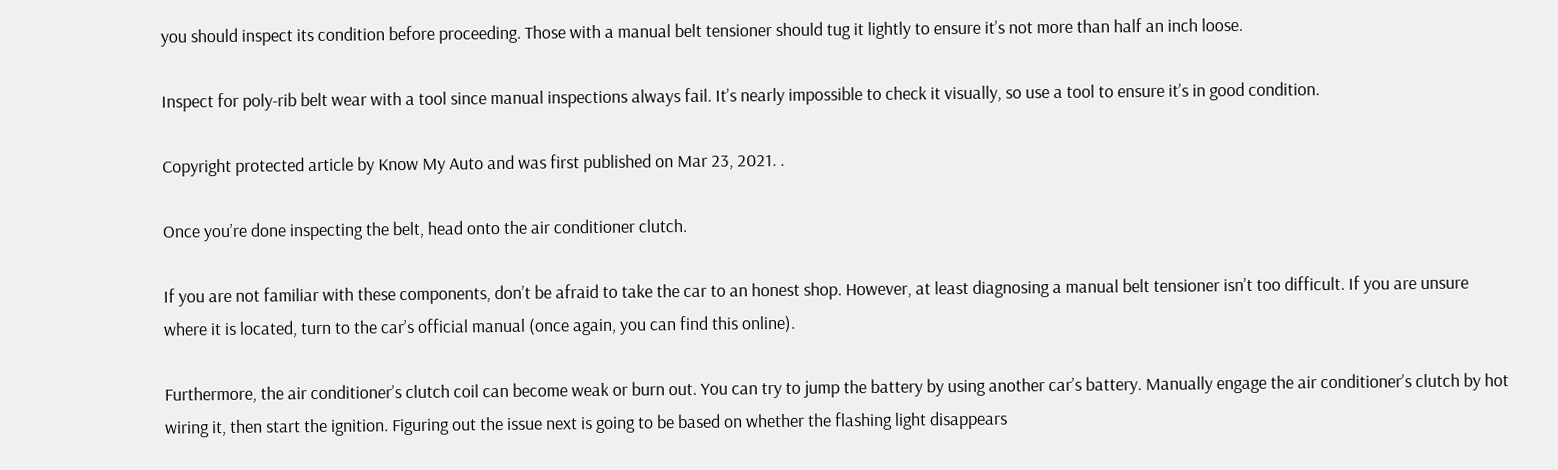you should inspect its condition before proceeding. Those with a manual belt tensioner should tug it lightly to ensure it’s not more than half an inch loose.

Inspect for poly-rib belt wear with a tool since manual inspections always fail. It’s nearly impossible to check it visually, so use a tool to ensure it’s in good condition.

Copyright protected article by Know My Auto and was first published on Mar 23, 2021. .

Once you’re done inspecting the belt, head onto the air conditioner clutch.

If you are not familiar with these components, don’t be afraid to take the car to an honest shop. However, at least diagnosing a manual belt tensioner isn’t too difficult. If you are unsure where it is located, turn to the car’s official manual (once again, you can find this online).

Furthermore, the air conditioner’s clutch coil can become weak or burn out. You can try to jump the battery by using another car’s battery. Manually engage the air conditioner’s clutch by hot wiring it, then start the ignition. Figuring out the issue next is going to be based on whether the flashing light disappears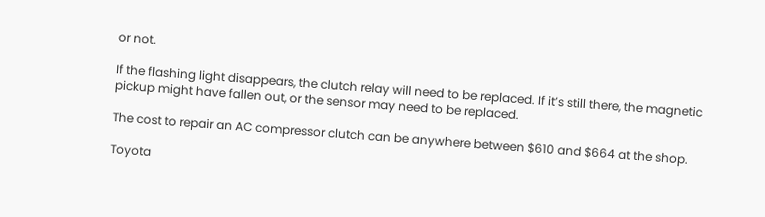or not.

If the flashing light disappears, the clutch relay will need to be replaced. If it’s still there, the magnetic pickup might have fallen out, or the sensor may need to be replaced.

The cost to repair an AC compressor clutch can be anywhere between $610 and $664 at the shop.

Toyota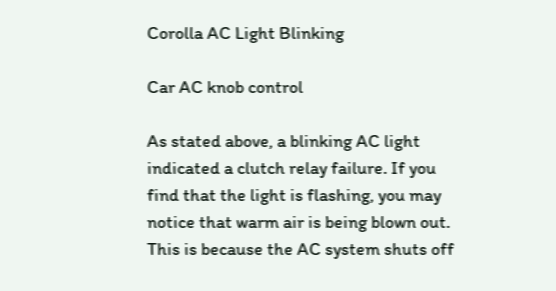Corolla AC Light Blinking

Car AC knob control

As stated above, a blinking AC light indicated a clutch relay failure. If you find that the light is flashing, you may notice that warm air is being blown out. This is because the AC system shuts off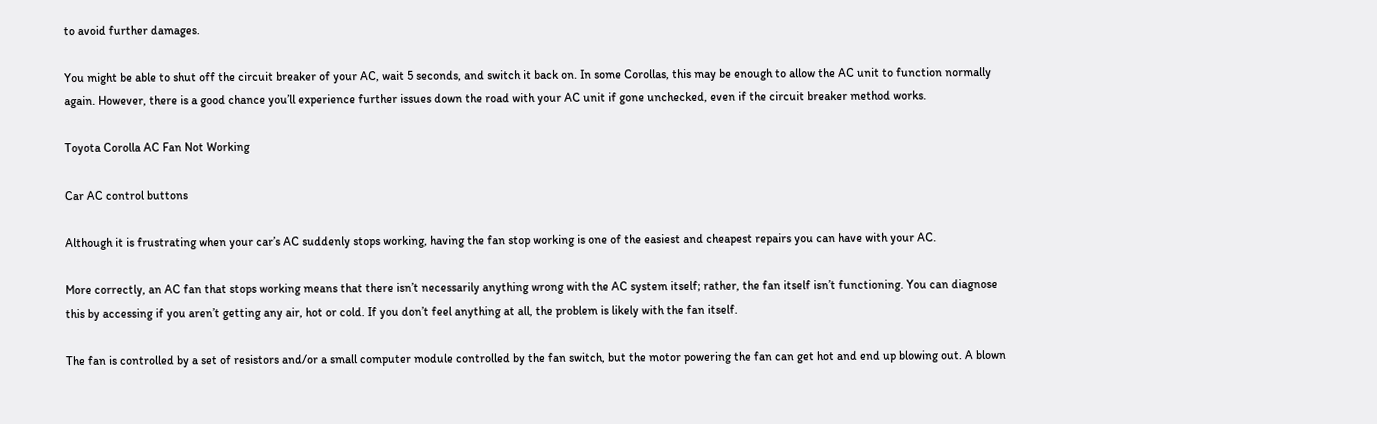to avoid further damages.

You might be able to shut off the circuit breaker of your AC, wait 5 seconds, and switch it back on. In some Corollas, this may be enough to allow the AC unit to function normally again. However, there is a good chance you’ll experience further issues down the road with your AC unit if gone unchecked, even if the circuit breaker method works.

Toyota Corolla AC Fan Not Working

Car AC control buttons

Although it is frustrating when your car’s AC suddenly stops working, having the fan stop working is one of the easiest and cheapest repairs you can have with your AC.

More correctly, an AC fan that stops working means that there isn’t necessarily anything wrong with the AC system itself; rather, the fan itself isn’t functioning. You can diagnose this by accessing if you aren’t getting any air, hot or cold. If you don’t feel anything at all, the problem is likely with the fan itself.

The fan is controlled by a set of resistors and/or a small computer module controlled by the fan switch, but the motor powering the fan can get hot and end up blowing out. A blown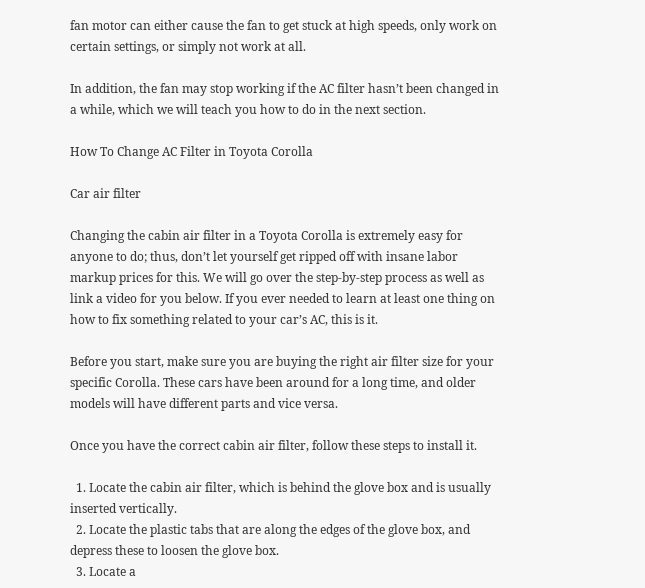fan motor can either cause the fan to get stuck at high speeds, only work on certain settings, or simply not work at all.

In addition, the fan may stop working if the AC filter hasn’t been changed in a while, which we will teach you how to do in the next section.

How To Change AC Filter in Toyota Corolla

Car air filter

Changing the cabin air filter in a Toyota Corolla is extremely easy for anyone to do; thus, don’t let yourself get ripped off with insane labor markup prices for this. We will go over the step-by-step process as well as link a video for you below. If you ever needed to learn at least one thing on how to fix something related to your car’s AC, this is it.

Before you start, make sure you are buying the right air filter size for your specific Corolla. These cars have been around for a long time, and older models will have different parts and vice versa.

Once you have the correct cabin air filter, follow these steps to install it.

  1. Locate the cabin air filter, which is behind the glove box and is usually inserted vertically.
  2. Locate the plastic tabs that are along the edges of the glove box, and depress these to loosen the glove box.
  3. Locate a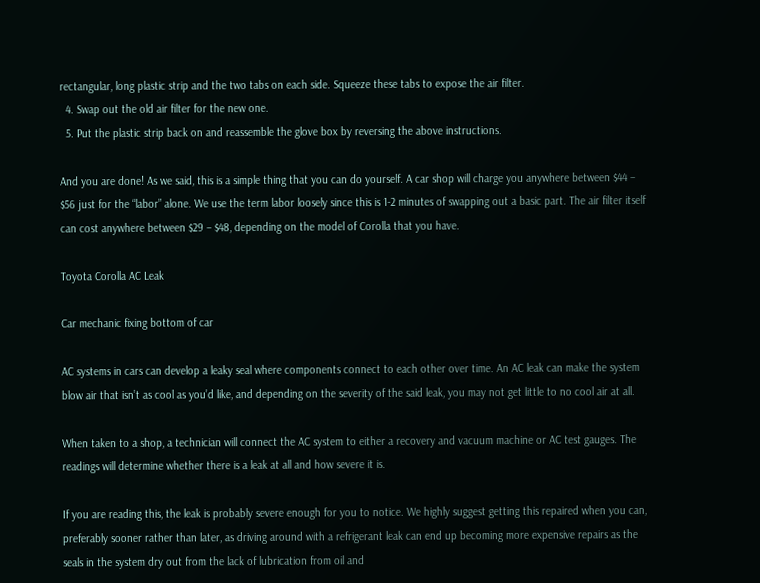rectangular, long plastic strip and the two tabs on each side. Squeeze these tabs to expose the air filter.
  4. Swap out the old air filter for the new one.
  5. Put the plastic strip back on and reassemble the glove box by reversing the above instructions.

And you are done! As we said, this is a simple thing that you can do yourself. A car shop will charge you anywhere between $44 – $56 just for the “labor” alone. We use the term labor loosely since this is 1-2 minutes of swapping out a basic part. The air filter itself can cost anywhere between $29 – $48, depending on the model of Corolla that you have.

Toyota Corolla AC Leak

Car mechanic fixing bottom of car

AC systems in cars can develop a leaky seal where components connect to each other over time. An AC leak can make the system blow air that isn’t as cool as you’d like, and depending on the severity of the said leak, you may not get little to no cool air at all.

When taken to a shop, a technician will connect the AC system to either a recovery and vacuum machine or AC test gauges. The readings will determine whether there is a leak at all and how severe it is.

If you are reading this, the leak is probably severe enough for you to notice. We highly suggest getting this repaired when you can, preferably sooner rather than later, as driving around with a refrigerant leak can end up becoming more expensive repairs as the seals in the system dry out from the lack of lubrication from oil and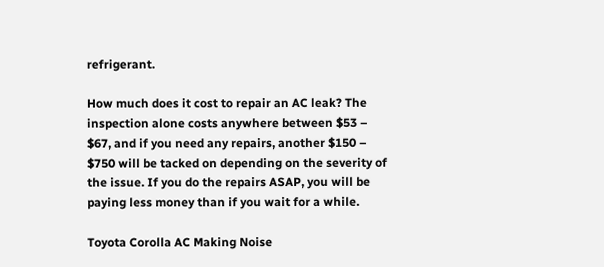refrigerant.

How much does it cost to repair an AC leak? The inspection alone costs anywhere between $53 – $67, and if you need any repairs, another $150 – $750 will be tacked on depending on the severity of the issue. If you do the repairs ASAP, you will be paying less money than if you wait for a while.

Toyota Corolla AC Making Noise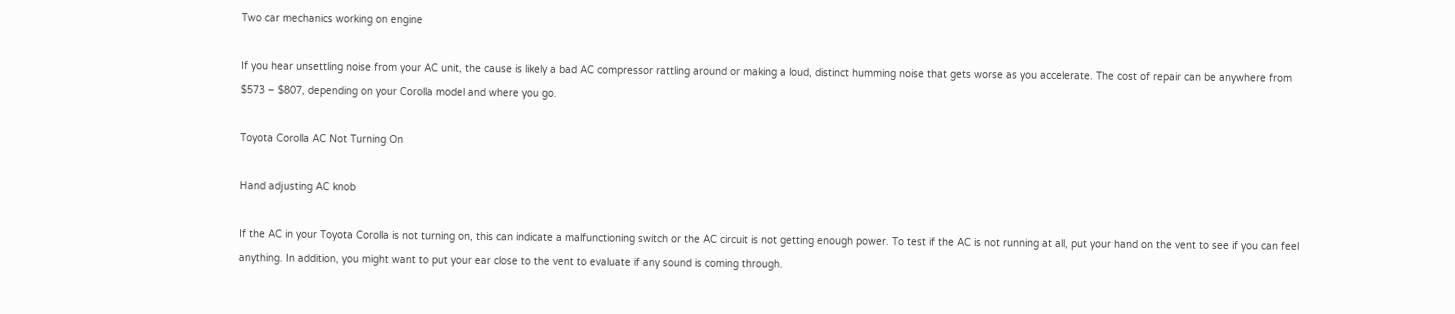Two car mechanics working on engine

If you hear unsettling noise from your AC unit, the cause is likely a bad AC compressor rattling around or making a loud, distinct humming noise that gets worse as you accelerate. The cost of repair can be anywhere from $573 – $807, depending on your Corolla model and where you go.

Toyota Corolla AC Not Turning On

Hand adjusting AC knob

If the AC in your Toyota Corolla is not turning on, this can indicate a malfunctioning switch or the AC circuit is not getting enough power. To test if the AC is not running at all, put your hand on the vent to see if you can feel anything. In addition, you might want to put your ear close to the vent to evaluate if any sound is coming through.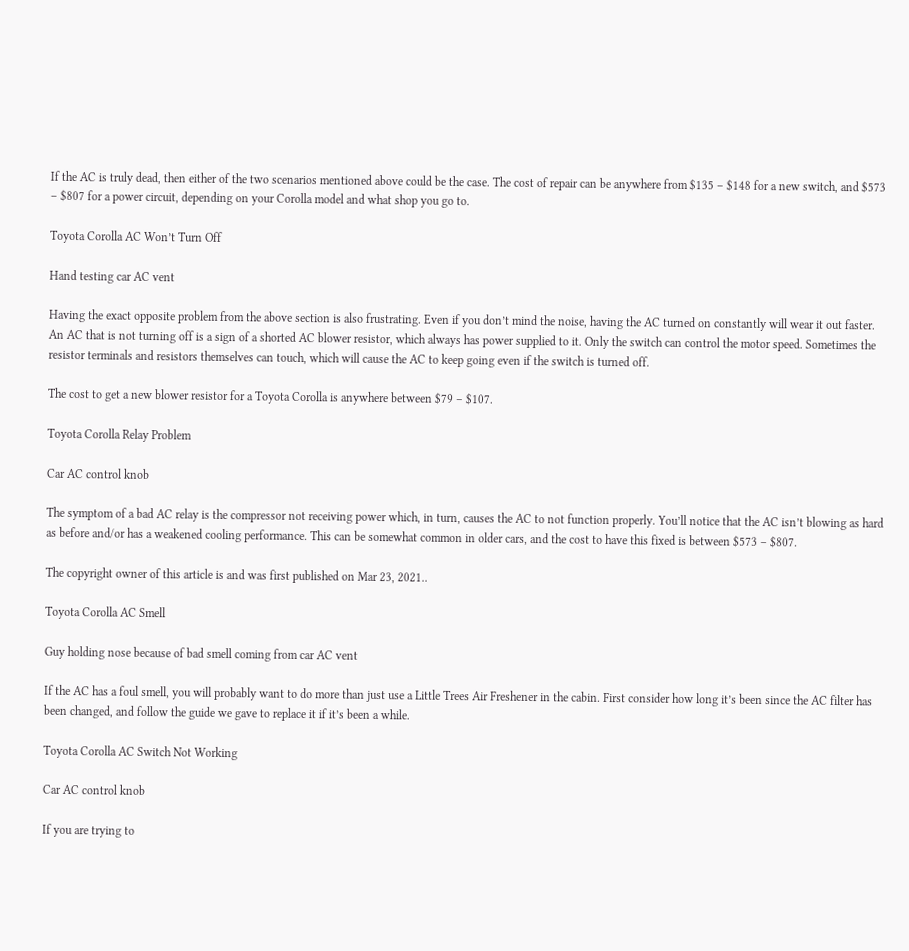If the AC is truly dead, then either of the two scenarios mentioned above could be the case. The cost of repair can be anywhere from $135 – $148 for a new switch, and $573 – $807 for a power circuit, depending on your Corolla model and what shop you go to.

Toyota Corolla AC Won’t Turn Off

Hand testing car AC vent

Having the exact opposite problem from the above section is also frustrating. Even if you don’t mind the noise, having the AC turned on constantly will wear it out faster. An AC that is not turning off is a sign of a shorted AC blower resistor, which always has power supplied to it. Only the switch can control the motor speed. Sometimes the resistor terminals and resistors themselves can touch, which will cause the AC to keep going even if the switch is turned off.

The cost to get a new blower resistor for a Toyota Corolla is anywhere between $79 – $107.

Toyota Corolla Relay Problem

Car AC control knob

The symptom of a bad AC relay is the compressor not receiving power which, in turn, causes the AC to not function properly. You’ll notice that the AC isn’t blowing as hard as before and/or has a weakened cooling performance. This can be somewhat common in older cars, and the cost to have this fixed is between $573 – $807.

The copyright owner of this article is and was first published on Mar 23, 2021..

Toyota Corolla AC Smell

Guy holding nose because of bad smell coming from car AC vent

If the AC has a foul smell, you will probably want to do more than just use a Little Trees Air Freshener in the cabin. First consider how long it’s been since the AC filter has been changed, and follow the guide we gave to replace it if it’s been a while.

Toyota Corolla AC Switch Not Working

Car AC control knob

If you are trying to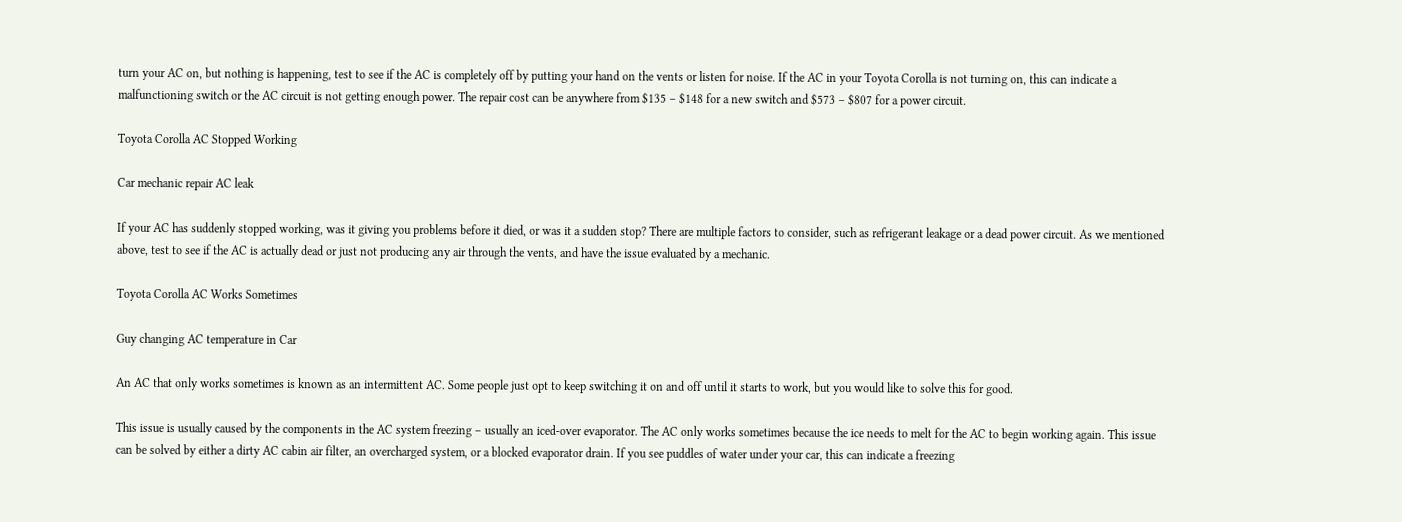turn your AC on, but nothing is happening, test to see if the AC is completely off by putting your hand on the vents or listen for noise. If the AC in your Toyota Corolla is not turning on, this can indicate a malfunctioning switch or the AC circuit is not getting enough power. The repair cost can be anywhere from $135 – $148 for a new switch and $573 – $807 for a power circuit.

Toyota Corolla AC Stopped Working

Car mechanic repair AC leak

If your AC has suddenly stopped working, was it giving you problems before it died, or was it a sudden stop? There are multiple factors to consider, such as refrigerant leakage or a dead power circuit. As we mentioned above, test to see if the AC is actually dead or just not producing any air through the vents, and have the issue evaluated by a mechanic.

Toyota Corolla AC Works Sometimes

Guy changing AC temperature in Car

An AC that only works sometimes is known as an intermittent AC. Some people just opt to keep switching it on and off until it starts to work, but you would like to solve this for good.

This issue is usually caused by the components in the AC system freezing – usually an iced-over evaporator. The AC only works sometimes because the ice needs to melt for the AC to begin working again. This issue can be solved by either a dirty AC cabin air filter, an overcharged system, or a blocked evaporator drain. If you see puddles of water under your car, this can indicate a freezing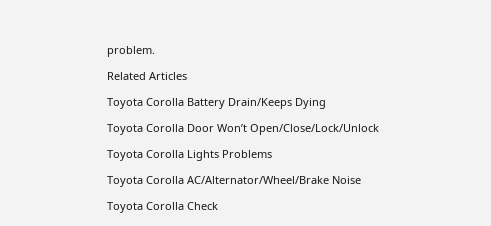problem.

Related Articles

Toyota Corolla Battery Drain/Keeps Dying

Toyota Corolla Door Won’t Open/Close/Lock/Unlock

Toyota Corolla Lights Problems

Toyota Corolla AC/Alternator/Wheel/Brake Noise

Toyota Corolla Check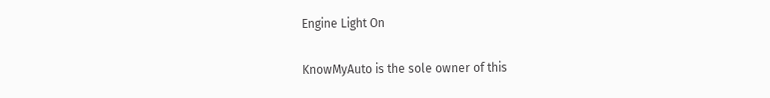Engine Light On

KnowMyAuto is the sole owner of this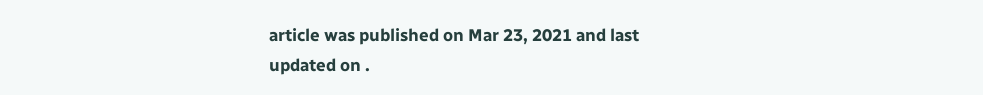article was published on Mar 23, 2021 and last updated on .